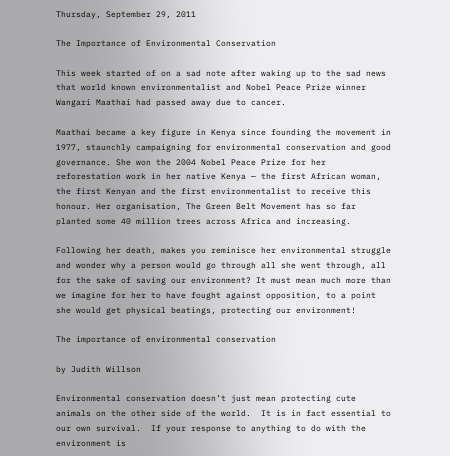Thursday, September 29, 2011

The Importance of Environmental Conservation

This week started of on a sad note after waking up to the sad news that world known environmentalist and Nobel Peace Prize winner Wangari Maathai had passed away due to cancer.

Maathai became a key figure in Kenya since founding the movement in 1977, staunchly campaigning for environmental conservation and good governance. She won the 2004 Nobel Peace Prize for her reforestation work in her native Kenya — the first African woman, the first Kenyan and the first environmentalist to receive this honour. Her organisation, The Green Belt Movement has so far planted some 40 million trees across Africa and increasing.

Following her death, makes you reminisce her environmental struggle and wonder why a person would go through all she went through, all for the sake of saving our environment? It must mean much more than we imagine for her to have fought against opposition, to a point she would get physical beatings, protecting our environment!

The importance of environmental conservation

by Judith Willson

Environmental conservation doesn’t just mean protecting cute animals on the other side of the world.  It is in fact essential to our own survival.  If your response to anything to do with the environment is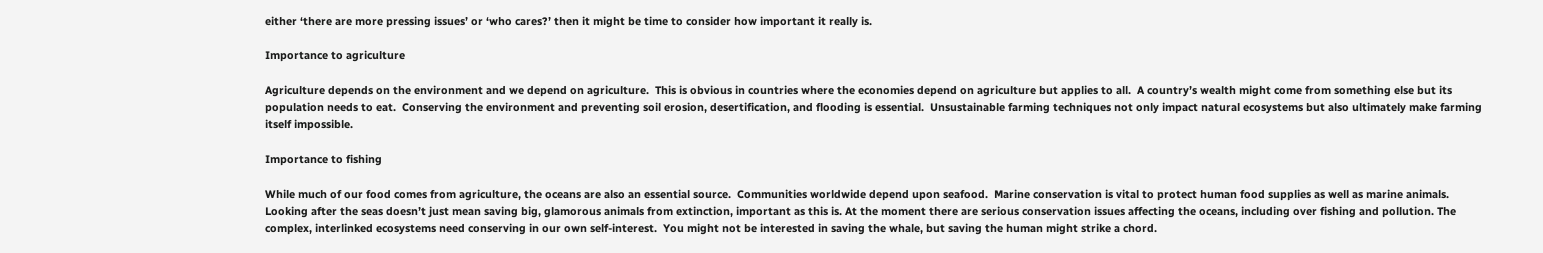either ‘there are more pressing issues’ or ‘who cares?’ then it might be time to consider how important it really is.

Importance to agriculture

Agriculture depends on the environment and we depend on agriculture.  This is obvious in countries where the economies depend on agriculture but applies to all.  A country’s wealth might come from something else but its population needs to eat.  Conserving the environment and preventing soil erosion, desertification, and flooding is essential.  Unsustainable farming techniques not only impact natural ecosystems but also ultimately make farming itself impossible.

Importance to fishing

While much of our food comes from agriculture, the oceans are also an essential source.  Communities worldwide depend upon seafood.  Marine conservation is vital to protect human food supplies as well as marine animals.  Looking after the seas doesn’t just mean saving big, glamorous animals from extinction, important as this is. At the moment there are serious conservation issues affecting the oceans, including over fishing and pollution. The complex, interlinked ecosystems need conserving in our own self-interest.  You might not be interested in saving the whale, but saving the human might strike a chord.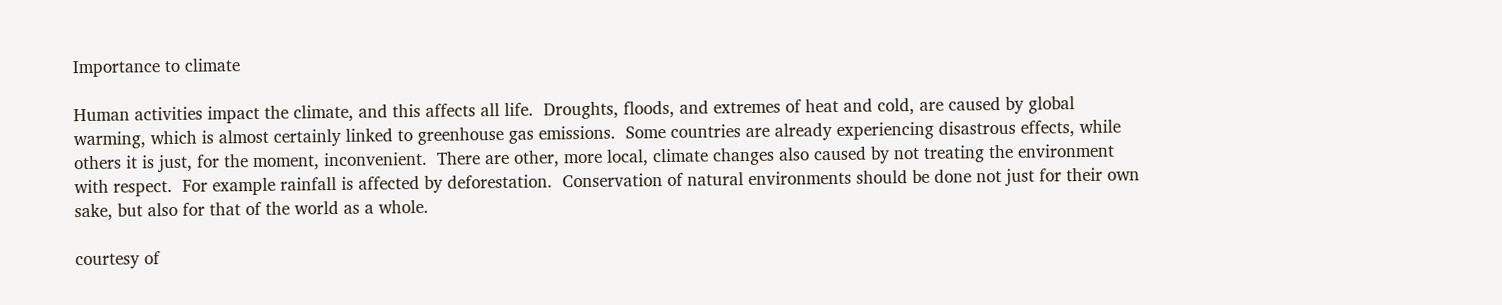Importance to climate

Human activities impact the climate, and this affects all life.  Droughts, floods, and extremes of heat and cold, are caused by global warming, which is almost certainly linked to greenhouse gas emissions.  Some countries are already experiencing disastrous effects, while others it is just, for the moment, inconvenient.  There are other, more local, climate changes also caused by not treating the environment with respect.  For example rainfall is affected by deforestation.  Conservation of natural environments should be done not just for their own sake, but also for that of the world as a whole.

courtesy of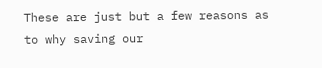These are just but a few reasons as to why saving our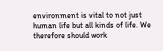environment is vital to not just human life but all kinds of life. We therefore should work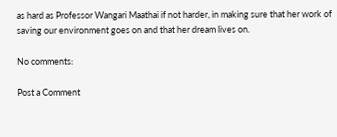as hard as Professor Wangari Maathai if not harder, in making sure that her work of saving our environment goes on and that her dream lives on.

No comments:

Post a Comment